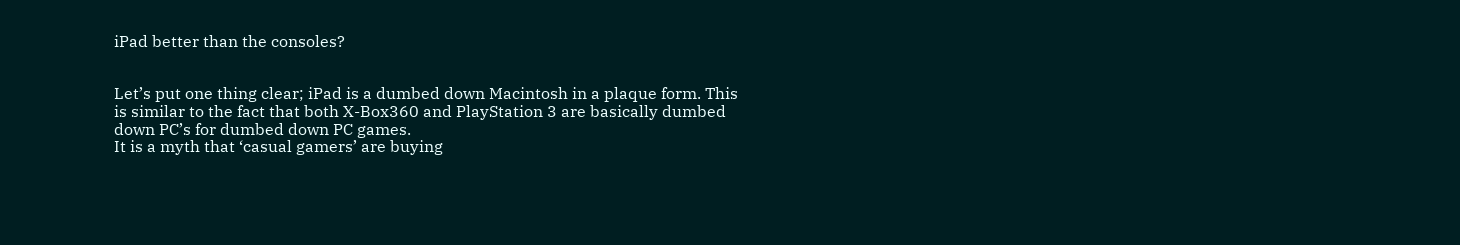iPad better than the consoles?


Let’s put one thing clear; iPad is a dumbed down Macintosh in a plaque form. This is similar to the fact that both X-Box360 and PlayStation 3 are basically dumbed down PC’s for dumbed down PC games.
It is a myth that ‘casual gamers’ are buying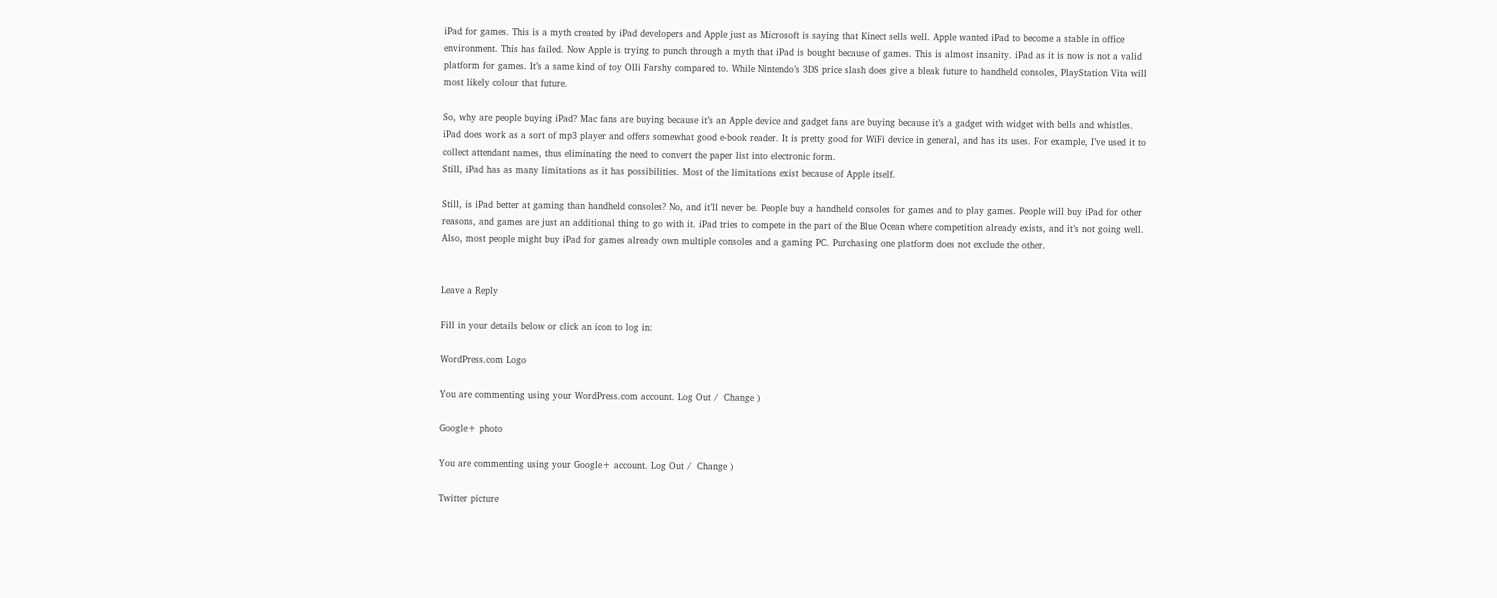iPad for games. This is a myth created by iPad developers and Apple just as Microsoft is saying that Kinect sells well. Apple wanted iPad to become a stable in office environment. This has failed. Now Apple is trying to punch through a myth that iPad is bought because of games. This is almost insanity. iPad as it is now is not a valid platform for games. It’s a same kind of toy Olli Farshy compared to. While Nintendo’s 3DS price slash does give a bleak future to handheld consoles, PlayStation Vita will most likely colour that future.

So, why are people buying iPad? Mac fans are buying because it’s an Apple device and gadget fans are buying because it’s a gadget with widget with bells and whistles. iPad does work as a sort of mp3 player and offers somewhat good e-book reader. It is pretty good for WiFi device in general, and has its uses. For example, I’ve used it to collect attendant names, thus eliminating the need to convert the paper list into electronic form.
Still, iPad has as many limitations as it has possibilities. Most of the limitations exist because of Apple itself.

Still, is iPad better at gaming than handheld consoles? No, and it’ll never be. People buy a handheld consoles for games and to play games. People will buy iPad for other reasons, and games are just an additional thing to go with it. iPad tries to compete in the part of the Blue Ocean where competition already exists, and it’s not going well. Also, most people might buy iPad for games already own multiple consoles and a gaming PC. Purchasing one platform does not exclude the other.


Leave a Reply

Fill in your details below or click an icon to log in:

WordPress.com Logo

You are commenting using your WordPress.com account. Log Out /  Change )

Google+ photo

You are commenting using your Google+ account. Log Out /  Change )

Twitter picture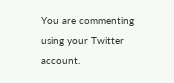You are commenting using your Twitter account.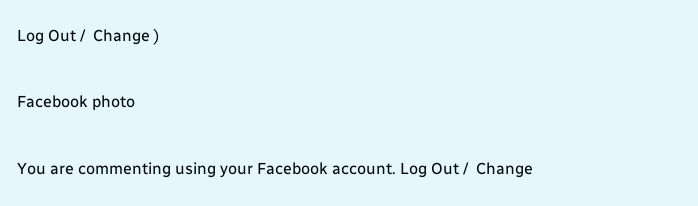Log Out /  Change )

Facebook photo

You are commenting using your Facebook account. Log Out /  Change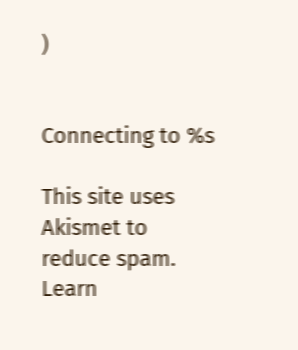)


Connecting to %s

This site uses Akismet to reduce spam. Learn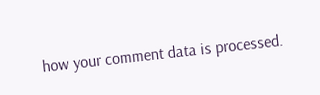how your comment data is processed.